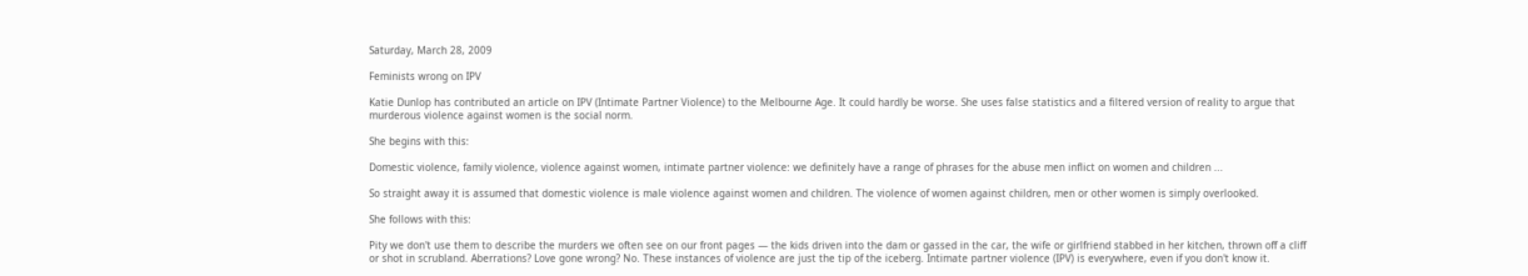Saturday, March 28, 2009

Feminists wrong on IPV

Katie Dunlop has contributed an article on IPV (Intimate Partner Violence) to the Melbourne Age. It could hardly be worse. She uses false statistics and a filtered version of reality to argue that murderous violence against women is the social norm.

She begins with this:

Domestic violence, family violence, violence against women, intimate partner violence: we definitely have a range of phrases for the abuse men inflict on women and children ...

So straight away it is assumed that domestic violence is male violence against women and children. The violence of women against children, men or other women is simply overlooked.

She follows with this:

Pity we don't use them to describe the murders we often see on our front pages — the kids driven into the dam or gassed in the car, the wife or girlfriend stabbed in her kitchen, thrown off a cliff or shot in scrubland. Aberrations? Love gone wrong? No. These instances of violence are just the tip of the iceberg. Intimate partner violence (IPV) is everywhere, even if you don't know it.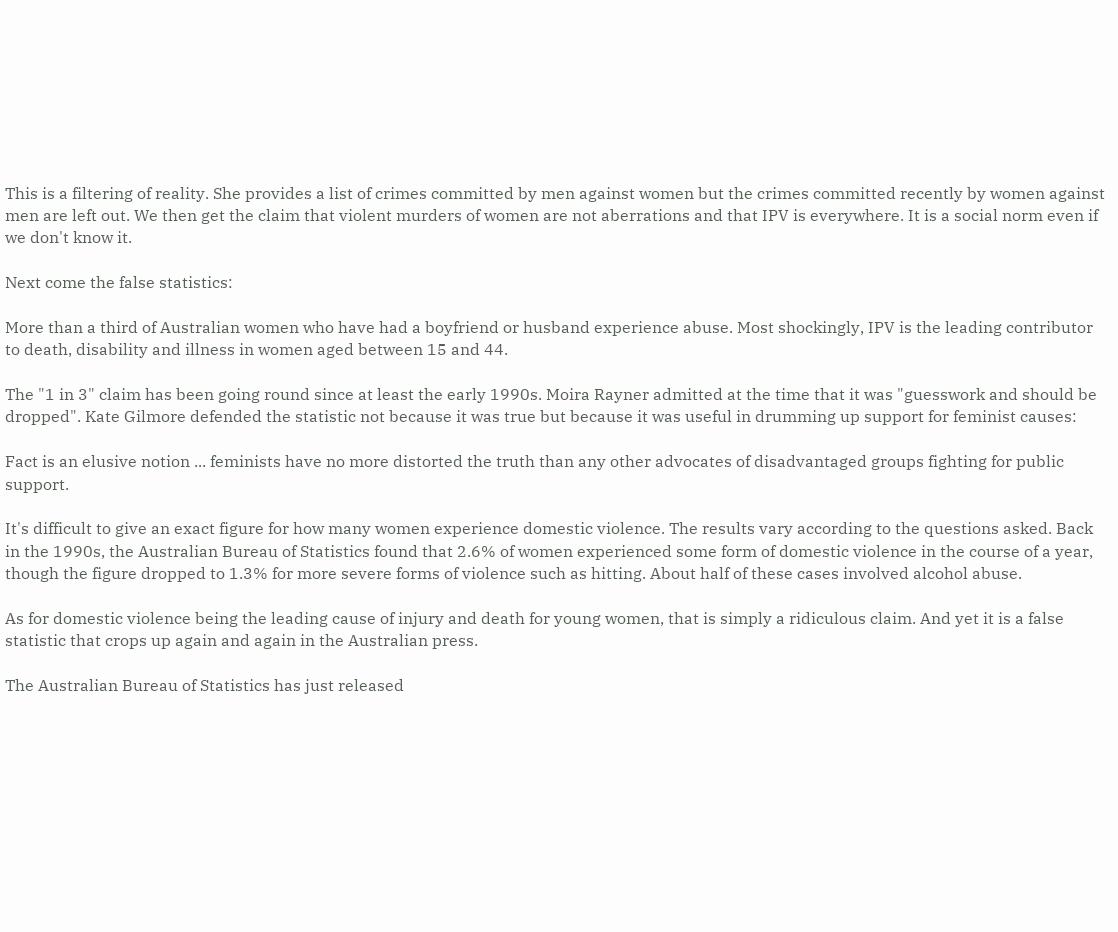This is a filtering of reality. She provides a list of crimes committed by men against women but the crimes committed recently by women against men are left out. We then get the claim that violent murders of women are not aberrations and that IPV is everywhere. It is a social norm even if we don't know it.

Next come the false statistics:

More than a third of Australian women who have had a boyfriend or husband experience abuse. Most shockingly, IPV is the leading contributor to death, disability and illness in women aged between 15 and 44.

The "1 in 3" claim has been going round since at least the early 1990s. Moira Rayner admitted at the time that it was "guesswork and should be dropped". Kate Gilmore defended the statistic not because it was true but because it was useful in drumming up support for feminist causes:

Fact is an elusive notion ... feminists have no more distorted the truth than any other advocates of disadvantaged groups fighting for public support.

It's difficult to give an exact figure for how many women experience domestic violence. The results vary according to the questions asked. Back in the 1990s, the Australian Bureau of Statistics found that 2.6% of women experienced some form of domestic violence in the course of a year, though the figure dropped to 1.3% for more severe forms of violence such as hitting. About half of these cases involved alcohol abuse.

As for domestic violence being the leading cause of injury and death for young women, that is simply a ridiculous claim. And yet it is a false statistic that crops up again and again in the Australian press.

The Australian Bureau of Statistics has just released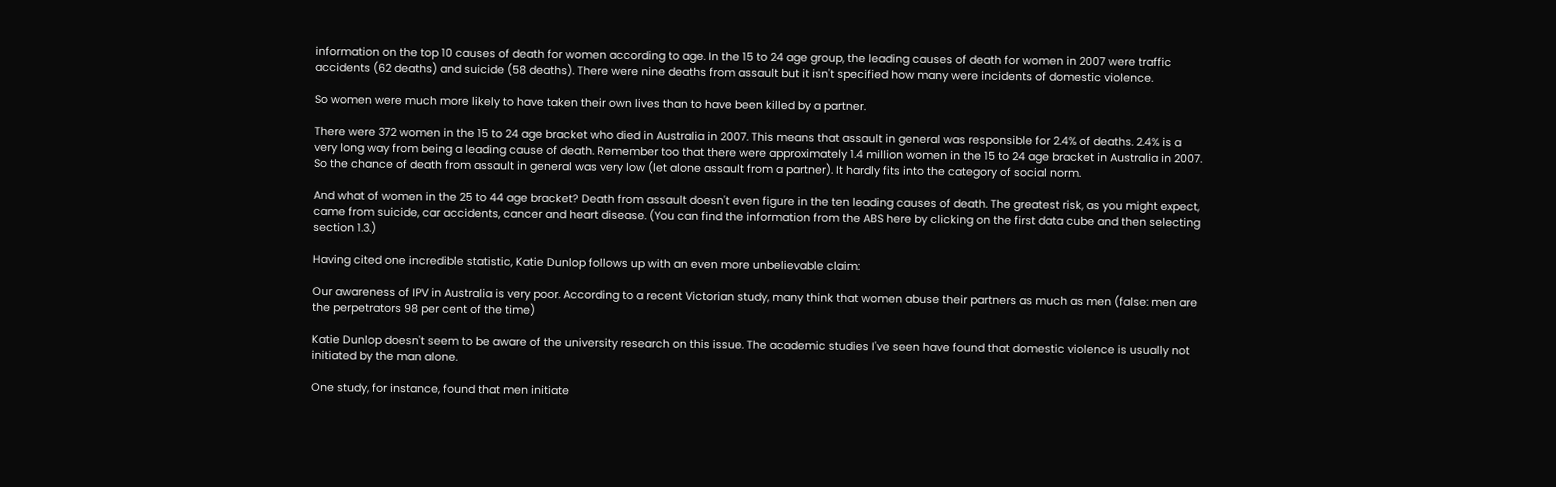information on the top 10 causes of death for women according to age. In the 15 to 24 age group, the leading causes of death for women in 2007 were traffic accidents (62 deaths) and suicide (58 deaths). There were nine deaths from assault but it isn't specified how many were incidents of domestic violence.

So women were much more likely to have taken their own lives than to have been killed by a partner.

There were 372 women in the 15 to 24 age bracket who died in Australia in 2007. This means that assault in general was responsible for 2.4% of deaths. 2.4% is a very long way from being a leading cause of death. Remember too that there were approximately 1.4 million women in the 15 to 24 age bracket in Australia in 2007. So the chance of death from assault in general was very low (let alone assault from a partner). It hardly fits into the category of social norm.

And what of women in the 25 to 44 age bracket? Death from assault doesn't even figure in the ten leading causes of death. The greatest risk, as you might expect, came from suicide, car accidents, cancer and heart disease. (You can find the information from the ABS here by clicking on the first data cube and then selecting section 1.3.)

Having cited one incredible statistic, Katie Dunlop follows up with an even more unbelievable claim:

Our awareness of IPV in Australia is very poor. According to a recent Victorian study, many think that women abuse their partners as much as men (false: men are the perpetrators 98 per cent of the time)

Katie Dunlop doesn't seem to be aware of the university research on this issue. The academic studies I've seen have found that domestic violence is usually not initiated by the man alone.

One study, for instance, found that men initiate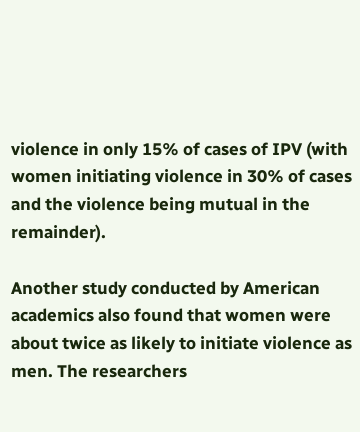violence in only 15% of cases of IPV (with women initiating violence in 30% of cases and the violence being mutual in the remainder).

Another study conducted by American academics also found that women were about twice as likely to initiate violence as men. The researchers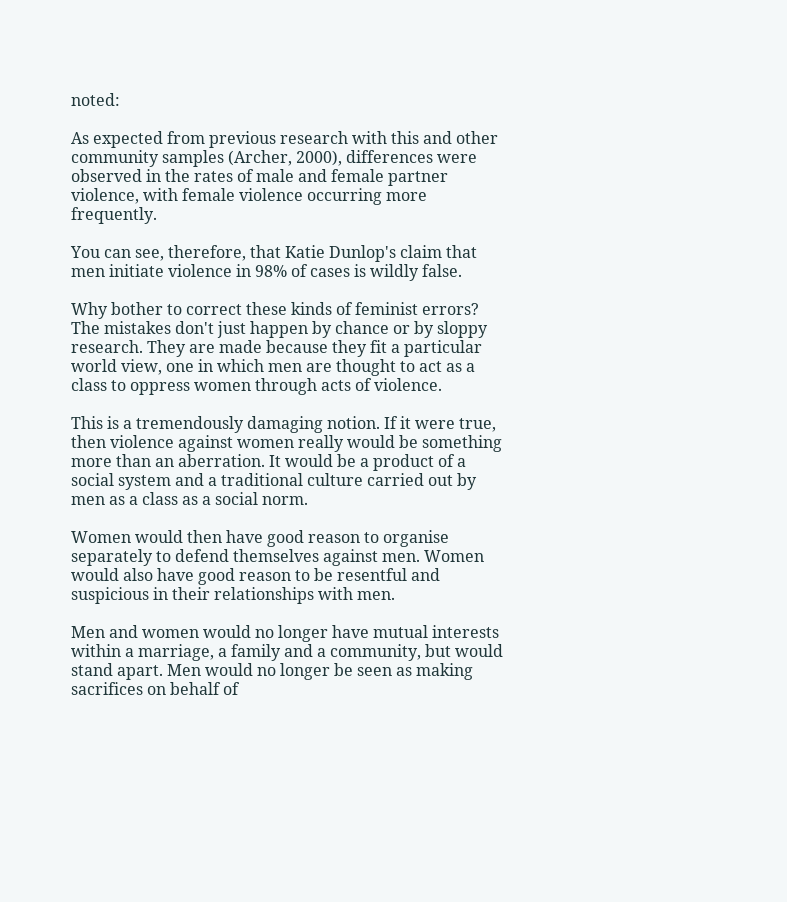noted:

As expected from previous research with this and other community samples (Archer, 2000), differences were observed in the rates of male and female partner violence, with female violence occurring more frequently.

You can see, therefore, that Katie Dunlop's claim that men initiate violence in 98% of cases is wildly false.

Why bother to correct these kinds of feminist errors? The mistakes don't just happen by chance or by sloppy research. They are made because they fit a particular world view, one in which men are thought to act as a class to oppress women through acts of violence.

This is a tremendously damaging notion. If it were true, then violence against women really would be something more than an aberration. It would be a product of a social system and a traditional culture carried out by men as a class as a social norm.

Women would then have good reason to organise separately to defend themselves against men. Women would also have good reason to be resentful and suspicious in their relationships with men.

Men and women would no longer have mutual interests within a marriage, a family and a community, but would stand apart. Men would no longer be seen as making sacrifices on behalf of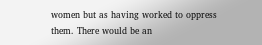women but as having worked to oppress them. There would be an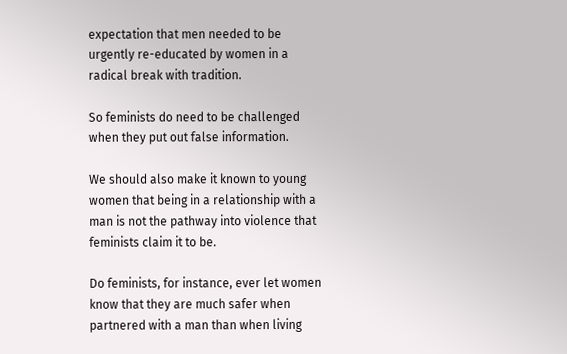expectation that men needed to be urgently re-educated by women in a radical break with tradition.

So feminists do need to be challenged when they put out false information.

We should also make it known to young women that being in a relationship with a man is not the pathway into violence that feminists claim it to be.

Do feminists, for instance, ever let women know that they are much safer when partnered with a man than when living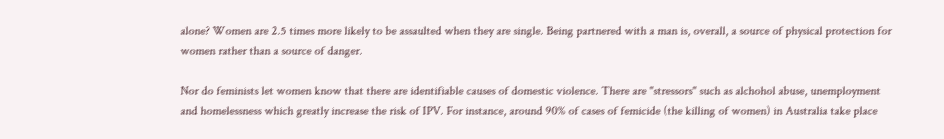alone? Women are 2.5 times more likely to be assaulted when they are single. Being partnered with a man is, overall, a source of physical protection for women rather than a source of danger.

Nor do feminists let women know that there are identifiable causes of domestic violence. There are "stressors" such as alchohol abuse, unemployment and homelessness which greatly increase the risk of IPV. For instance, around 90% of cases of femicide (the killing of women) in Australia take place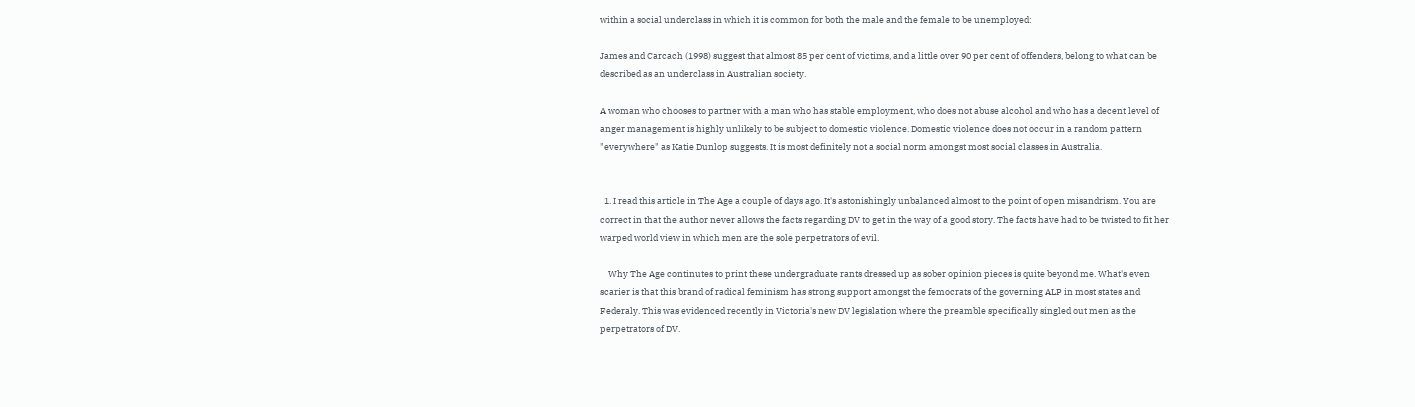within a social underclass in which it is common for both the male and the female to be unemployed:

James and Carcach (1998) suggest that almost 85 per cent of victims, and a little over 90 per cent of offenders, belong to what can be described as an underclass in Australian society.

A woman who chooses to partner with a man who has stable employment, who does not abuse alcohol and who has a decent level of anger management is highly unlikely to be subject to domestic violence. Domestic violence does not occur in a random pattern "everywhere" as Katie Dunlop suggests. It is most definitely not a social norm amongst most social classes in Australia.


  1. I read this article in The Age a couple of days ago. It's astonishingly unbalanced almost to the point of open misandrism. You are correct in that the author never allows the facts regarding DV to get in the way of a good story. The facts have had to be twisted to fit her warped world view in which men are the sole perpetrators of evil.

    Why The Age continutes to print these undergraduate rants dressed up as sober opinion pieces is quite beyond me. What's even scarier is that this brand of radical feminism has strong support amongst the femocrats of the governing ALP in most states and Federaly. This was evidenced recently in Victoria's new DV legislation where the preamble specifically singled out men as the perpetrators of DV.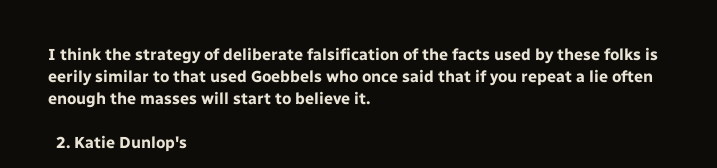I think the strategy of deliberate falsification of the facts used by these folks is eerily similar to that used Goebbels who once said that if you repeat a lie often enough the masses will start to believe it.

  2. Katie Dunlop's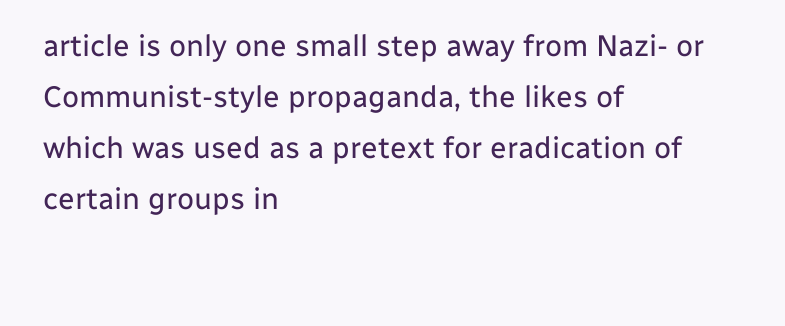article is only one small step away from Nazi- or Communist-style propaganda, the likes of which was used as a pretext for eradication of certain groups in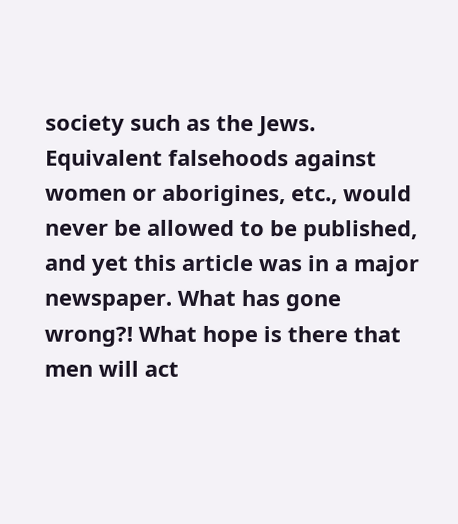society such as the Jews. Equivalent falsehoods against women or aborigines, etc., would never be allowed to be published, and yet this article was in a major newspaper. What has gone wrong?! What hope is there that men will act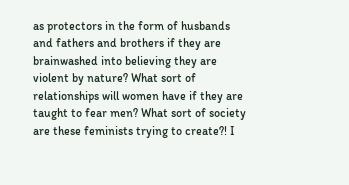as protectors in the form of husbands and fathers and brothers if they are brainwashed into believing they are violent by nature? What sort of relationships will women have if they are taught to fear men? What sort of society are these feminists trying to create?! I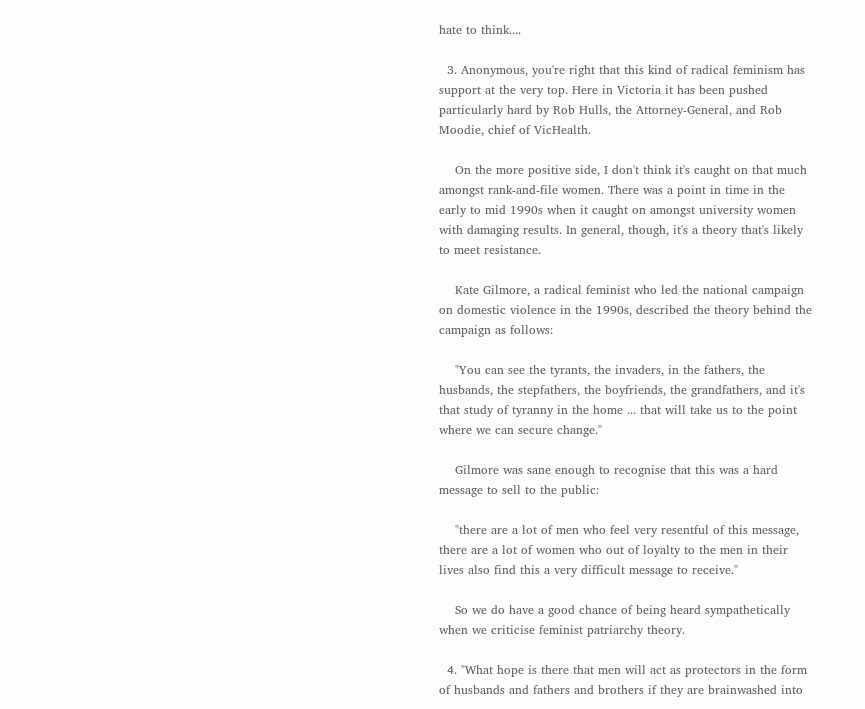hate to think....

  3. Anonymous, you're right that this kind of radical feminism has support at the very top. Here in Victoria it has been pushed particularly hard by Rob Hulls, the Attorney-General, and Rob Moodie, chief of VicHealth.

    On the more positive side, I don't think it's caught on that much amongst rank-and-file women. There was a point in time in the early to mid 1990s when it caught on amongst university women with damaging results. In general, though, it's a theory that's likely to meet resistance.

    Kate Gilmore, a radical feminist who led the national campaign on domestic violence in the 1990s, described the theory behind the campaign as follows:

    "You can see the tyrants, the invaders, in the fathers, the husbands, the stepfathers, the boyfriends, the grandfathers, and it's that study of tyranny in the home ... that will take us to the point where we can secure change."

    Gilmore was sane enough to recognise that this was a hard message to sell to the public:

    "there are a lot of men who feel very resentful of this message, there are a lot of women who out of loyalty to the men in their lives also find this a very difficult message to receive."

    So we do have a good chance of being heard sympathetically when we criticise feminist patriarchy theory.

  4. "What hope is there that men will act as protectors in the form of husbands and fathers and brothers if they are brainwashed into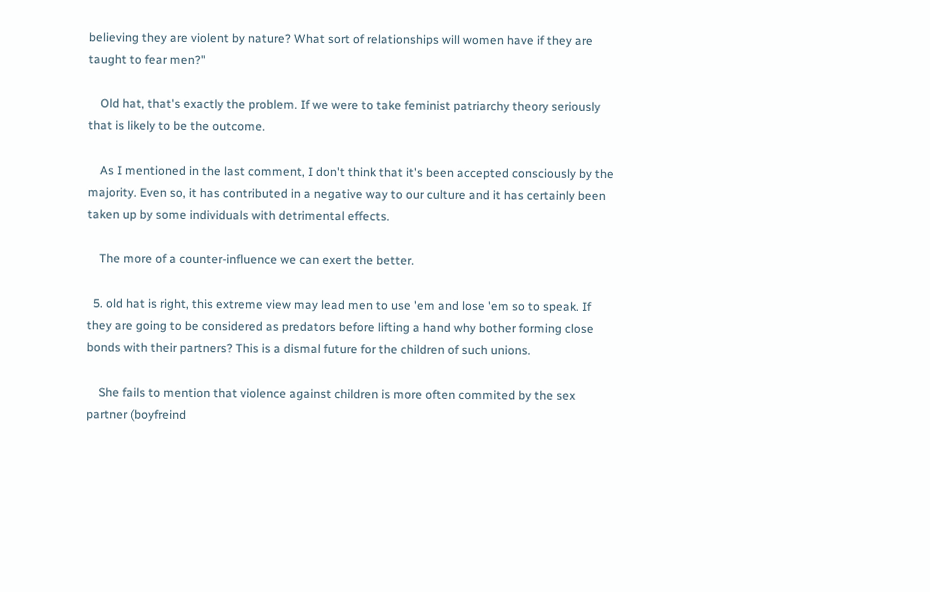believing they are violent by nature? What sort of relationships will women have if they are taught to fear men?"

    Old hat, that's exactly the problem. If we were to take feminist patriarchy theory seriously that is likely to be the outcome.

    As I mentioned in the last comment, I don't think that it's been accepted consciously by the majority. Even so, it has contributed in a negative way to our culture and it has certainly been taken up by some individuals with detrimental effects.

    The more of a counter-influence we can exert the better.

  5. old hat is right, this extreme view may lead men to use 'em and lose 'em so to speak. If they are going to be considered as predators before lifting a hand why bother forming close bonds with their partners? This is a dismal future for the children of such unions.

    She fails to mention that violence against children is more often commited by the sex partner (boyfreind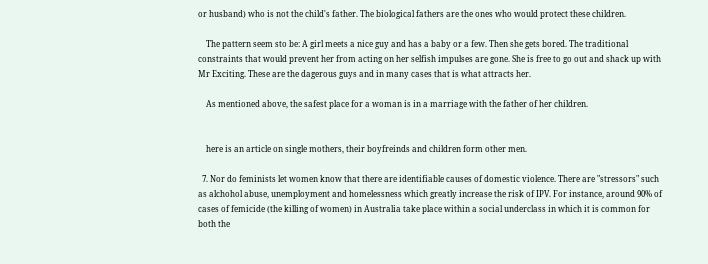or husband) who is not the child's father. The biological fathers are the ones who would protect these children.

    The pattern seem sto be: A girl meets a nice guy and has a baby or a few. Then she gets bored. The traditional constraints that would prevent her from acting on her selfish impulses are gone. She is free to go out and shack up with Mr Exciting. These are the dagerous guys and in many cases that is what attracts her.

    As mentioned above, the safest place for a woman is in a marriage with the father of her children.


    here is an article on single mothers, their boyfreinds and children form other men.

  7. Nor do feminists let women know that there are identifiable causes of domestic violence. There are "stressors" such as alchohol abuse, unemployment and homelessness which greatly increase the risk of IPV. For instance, around 90% of cases of femicide (the killing of women) in Australia take place within a social underclass in which it is common for both the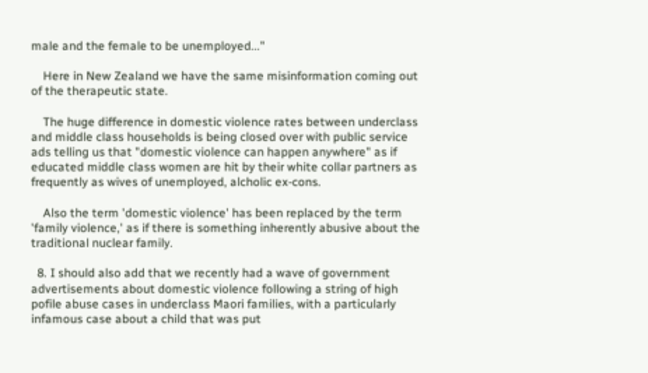male and the female to be unemployed..."

    Here in New Zealand we have the same misinformation coming out of the therapeutic state.

    The huge difference in domestic violence rates between underclass and middle class households is being closed over with public service ads telling us that "domestic violence can happen anywhere" as if educated middle class women are hit by their white collar partners as frequently as wives of unemployed, alcholic ex-cons.

    Also the term 'domestic violence' has been replaced by the term 'family violence,' as if there is something inherently abusive about the traditional nuclear family.

  8. I should also add that we recently had a wave of government advertisements about domestic violence following a string of high pofile abuse cases in underclass Maori families, with a particularly infamous case about a child that was put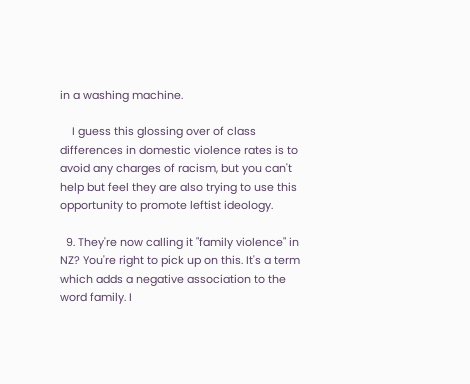in a washing machine.

    I guess this glossing over of class differences in domestic violence rates is to avoid any charges of racism, but you can't help but feel they are also trying to use this opportunity to promote leftist ideology.

  9. They're now calling it "family violence" in NZ? You're right to pick up on this. It's a term which adds a negative association to the word family. I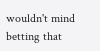wouldn't mind betting that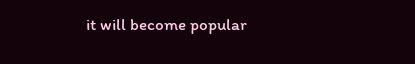it will become popular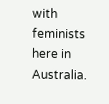with feminists here in Australia.